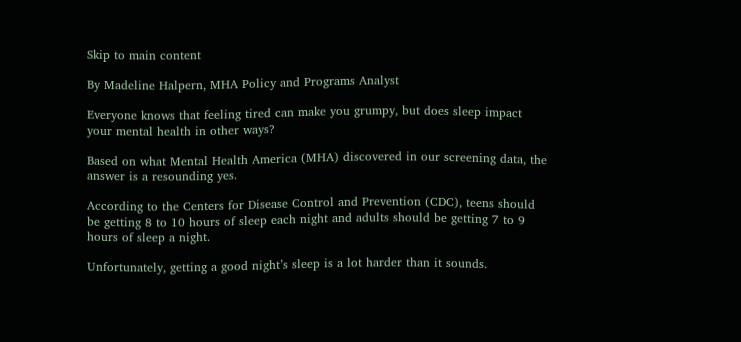Skip to main content

By Madeline Halpern, MHA Policy and Programs Analyst

Everyone knows that feeling tired can make you grumpy, but does sleep impact your mental health in other ways?

Based on what Mental Health America (MHA) discovered in our screening data, the answer is a resounding yes.

According to the Centers for Disease Control and Prevention (CDC), teens should be getting 8 to 10 hours of sleep each night and adults should be getting 7 to 9 hours of sleep a night.

Unfortunately, getting a good night’s sleep is a lot harder than it sounds.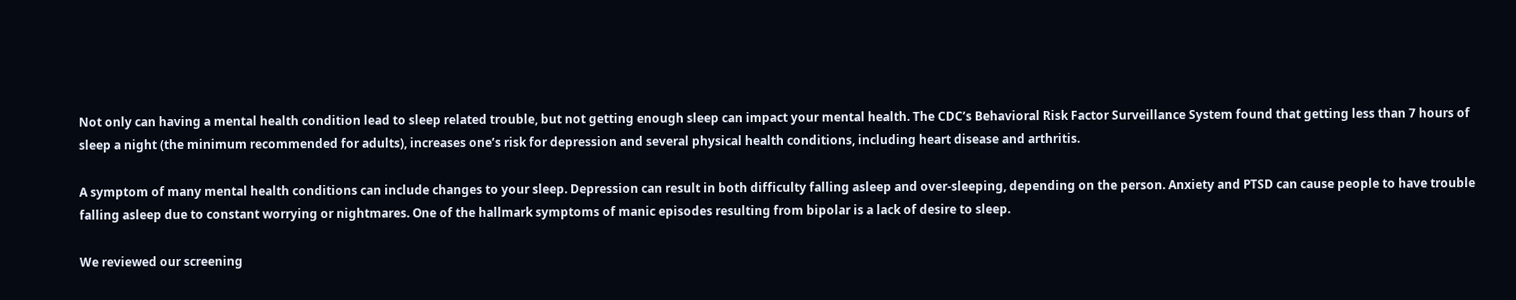Not only can having a mental health condition lead to sleep related trouble, but not getting enough sleep can impact your mental health. The CDC’s Behavioral Risk Factor Surveillance System found that getting less than 7 hours of sleep a night (the minimum recommended for adults), increases one’s risk for depression and several physical health conditions, including heart disease and arthritis.

A symptom of many mental health conditions can include changes to your sleep. Depression can result in both difficulty falling asleep and over-sleeping, depending on the person. Anxiety and PTSD can cause people to have trouble falling asleep due to constant worrying or nightmares. One of the hallmark symptoms of manic episodes resulting from bipolar is a lack of desire to sleep.

We reviewed our screening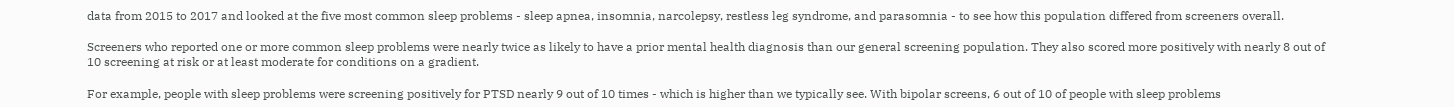data from 2015 to 2017 and looked at the five most common sleep problems - sleep apnea, insomnia, narcolepsy, restless leg syndrome, and parasomnia - to see how this population differed from screeners overall.

Screeners who reported one or more common sleep problems were nearly twice as likely to have a prior mental health diagnosis than our general screening population. They also scored more positively with nearly 8 out of 10 screening at risk or at least moderate for conditions on a gradient.

For example, people with sleep problems were screening positively for PTSD nearly 9 out of 10 times - which is higher than we typically see. With bipolar screens, 6 out of 10 of people with sleep problems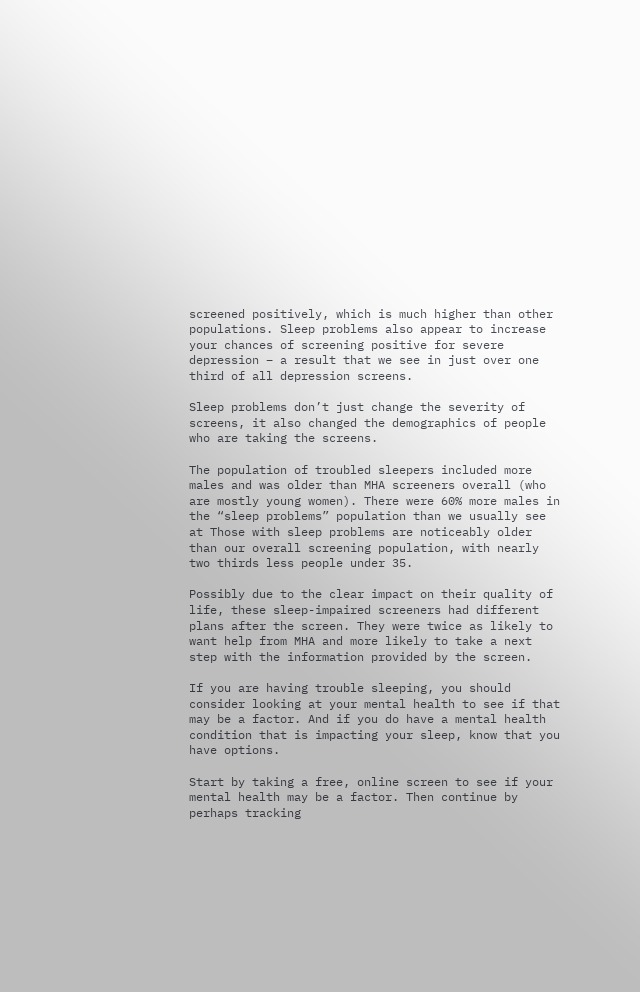screened positively, which is much higher than other populations. Sleep problems also appear to increase your chances of screening positive for severe depression – a result that we see in just over one third of all depression screens.

Sleep problems don’t just change the severity of screens, it also changed the demographics of people who are taking the screens.

The population of troubled sleepers included more males and was older than MHA screeners overall (who are mostly young women). There were 60% more males in the “sleep problems” population than we usually see at Those with sleep problems are noticeably older than our overall screening population, with nearly two thirds less people under 35.

Possibly due to the clear impact on their quality of life, these sleep-impaired screeners had different plans after the screen. They were twice as likely to want help from MHA and more likely to take a next step with the information provided by the screen.

If you are having trouble sleeping, you should consider looking at your mental health to see if that may be a factor. And if you do have a mental health condition that is impacting your sleep, know that you have options.

Start by taking a free, online screen to see if your mental health may be a factor. Then continue by perhaps tracking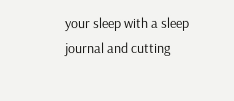your sleep with a sleep journal and cutting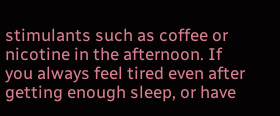stimulants such as coffee or nicotine in the afternoon. If you always feel tired even after getting enough sleep, or have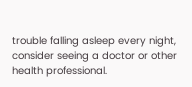trouble falling asleep every night, consider seeing a doctor or other health professional.